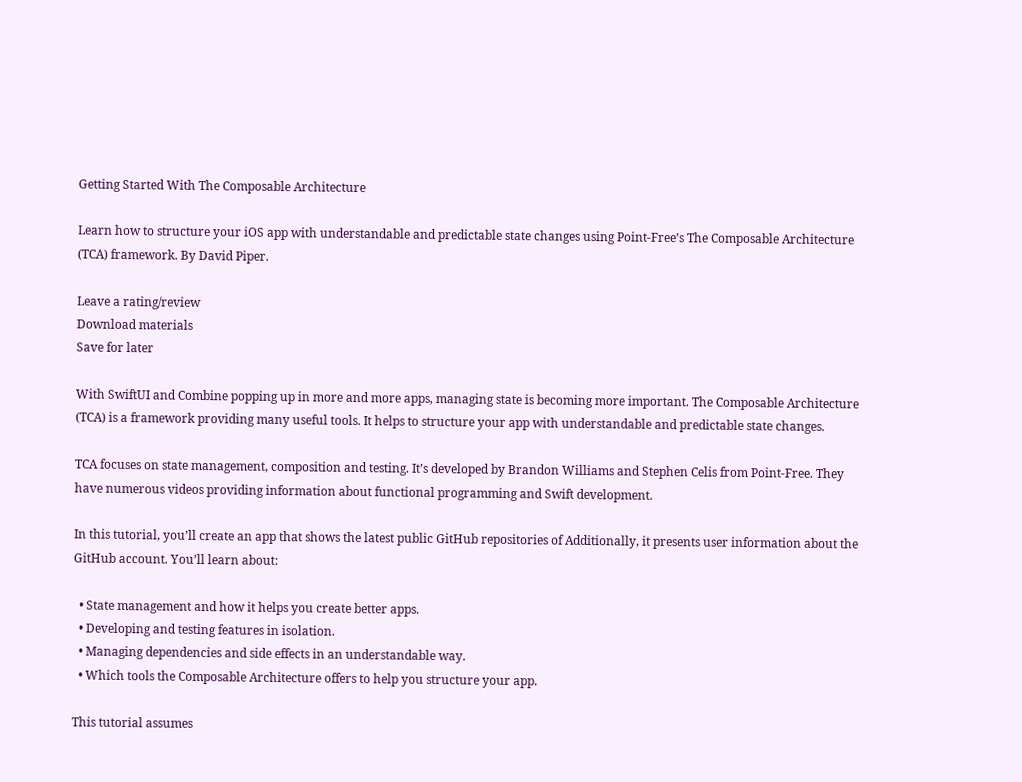Getting Started With The Composable Architecture

Learn how to structure your iOS app with understandable and predictable state changes using Point-Free’s The Composable Architecture (TCA) framework. By David Piper.

Leave a rating/review
Download materials
Save for later

With SwiftUI and Combine popping up in more and more apps, managing state is becoming more important. The Composable Architecture (TCA) is a framework providing many useful tools. It helps to structure your app with understandable and predictable state changes.

TCA focuses on state management, composition and testing. It’s developed by Brandon Williams and Stephen Celis from Point-Free. They have numerous videos providing information about functional programming and Swift development.

In this tutorial, you’ll create an app that shows the latest public GitHub repositories of Additionally, it presents user information about the GitHub account. You’ll learn about:

  • State management and how it helps you create better apps.
  • Developing and testing features in isolation.
  • Managing dependencies and side effects in an understandable way.
  • Which tools the Composable Architecture offers to help you structure your app.

This tutorial assumes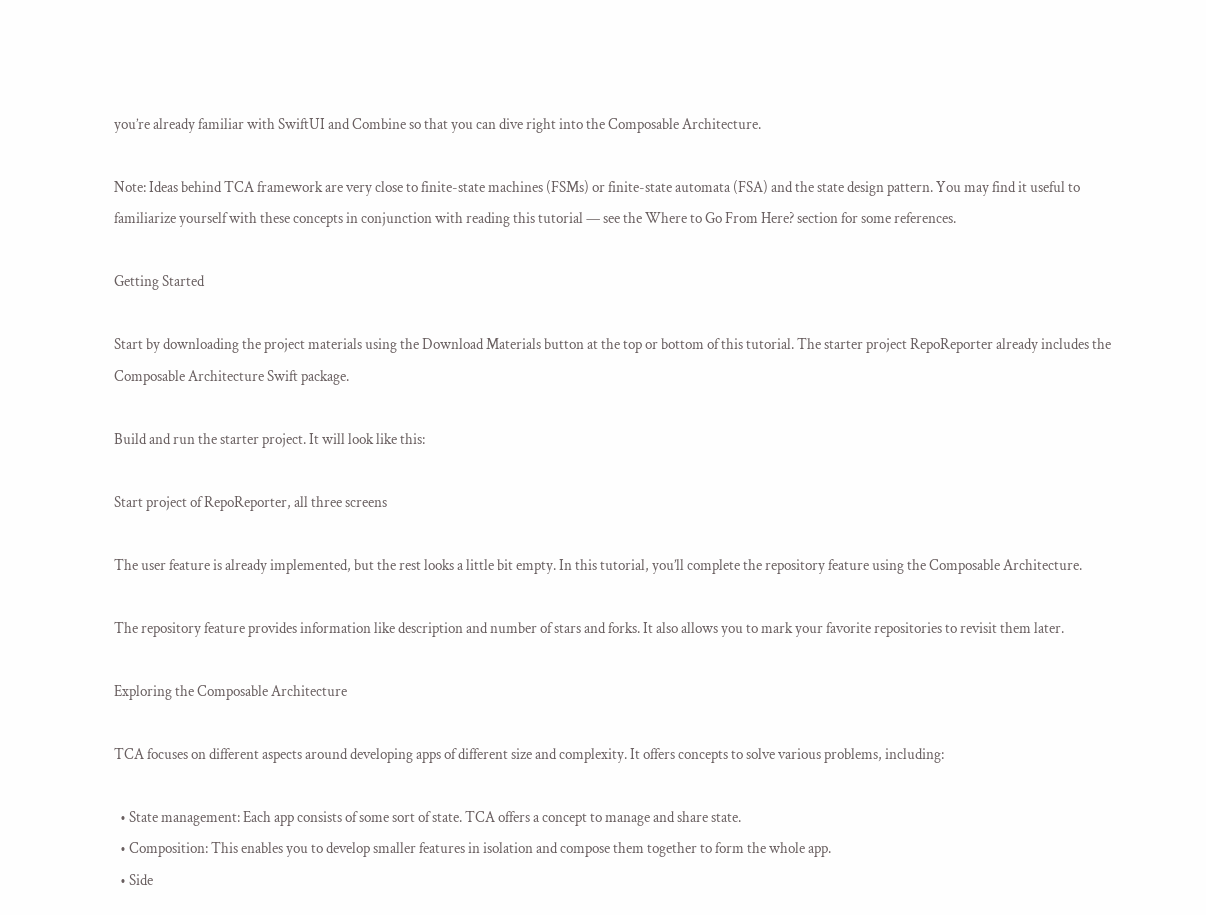you’re already familiar with SwiftUI and Combine so that you can dive right into the Composable Architecture.

Note: Ideas behind TCA framework are very close to finite-state machines (FSMs) or finite-state automata (FSA) and the state design pattern. You may find it useful to familiarize yourself with these concepts in conjunction with reading this tutorial — see the Where to Go From Here? section for some references.

Getting Started

Start by downloading the project materials using the Download Materials button at the top or bottom of this tutorial. The starter project RepoReporter already includes the Composable Architecture Swift package.

Build and run the starter project. It will look like this:

Start project of RepoReporter, all three screens

The user feature is already implemented, but the rest looks a little bit empty. In this tutorial, you’ll complete the repository feature using the Composable Architecture.

The repository feature provides information like description and number of stars and forks. It also allows you to mark your favorite repositories to revisit them later.

Exploring the Composable Architecture

TCA focuses on different aspects around developing apps of different size and complexity. It offers concepts to solve various problems, including:

  • State management: Each app consists of some sort of state. TCA offers a concept to manage and share state.
  • Composition: This enables you to develop smaller features in isolation and compose them together to form the whole app.
  • Side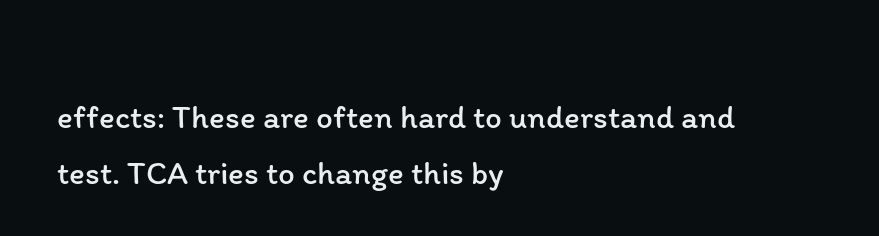effects: These are often hard to understand and test. TCA tries to change this by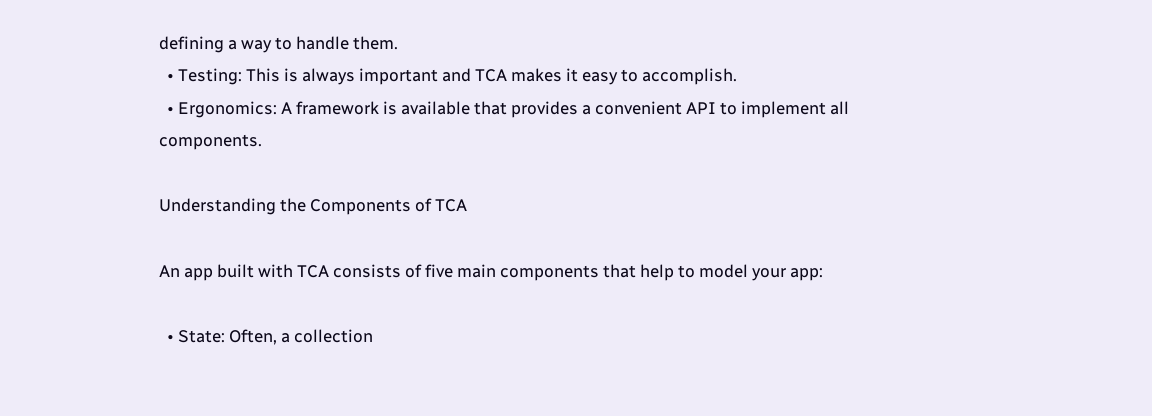defining a way to handle them.
  • Testing: This is always important and TCA makes it easy to accomplish.
  • Ergonomics: A framework is available that provides a convenient API to implement all components.

Understanding the Components of TCA

An app built with TCA consists of five main components that help to model your app:

  • State: Often, a collection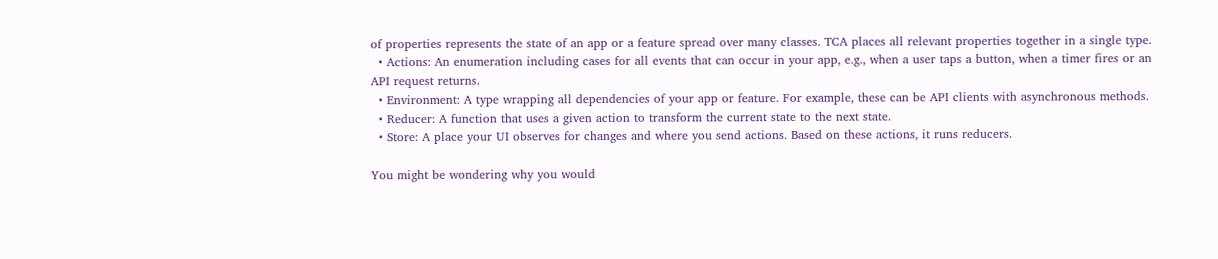of properties represents the state of an app or a feature spread over many classes. TCA places all relevant properties together in a single type.
  • Actions: An enumeration including cases for all events that can occur in your app, e.g., when a user taps a button, when a timer fires or an API request returns.
  • Environment: A type wrapping all dependencies of your app or feature. For example, these can be API clients with asynchronous methods.
  • Reducer: A function that uses a given action to transform the current state to the next state.
  • Store: A place your UI observes for changes and where you send actions. Based on these actions, it runs reducers.

You might be wondering why you would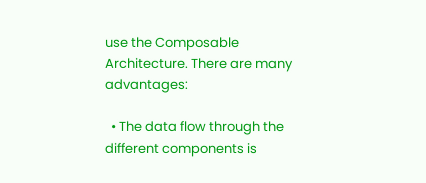use the Composable Architecture. There are many advantages:

  • The data flow through the different components is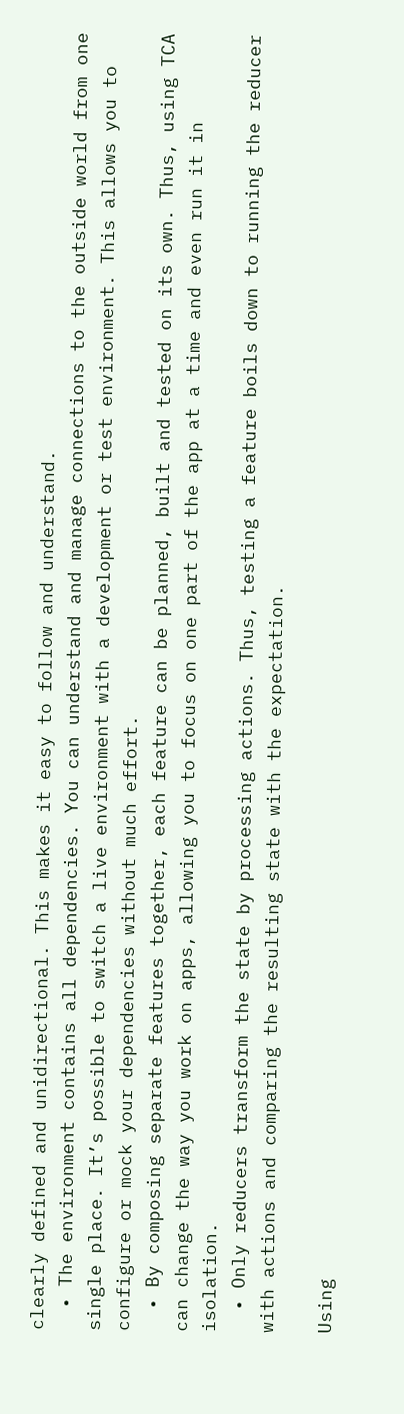clearly defined and unidirectional. This makes it easy to follow and understand.
  • The environment contains all dependencies. You can understand and manage connections to the outside world from one single place. It’s possible to switch a live environment with a development or test environment. This allows you to configure or mock your dependencies without much effort.
  • By composing separate features together, each feature can be planned, built and tested on its own. Thus, using TCA can change the way you work on apps, allowing you to focus on one part of the app at a time and even run it in isolation.
  • Only reducers transform the state by processing actions. Thus, testing a feature boils down to running the reducer with actions and comparing the resulting state with the expectation.

Using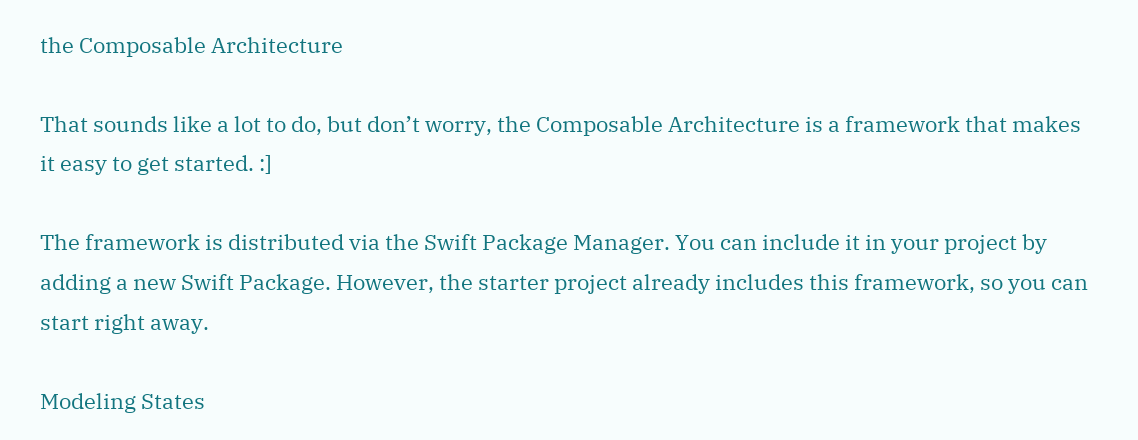the Composable Architecture

That sounds like a lot to do, but don’t worry, the Composable Architecture is a framework that makes it easy to get started. :]

The framework is distributed via the Swift Package Manager. You can include it in your project by adding a new Swift Package. However, the starter project already includes this framework, so you can start right away.

Modeling States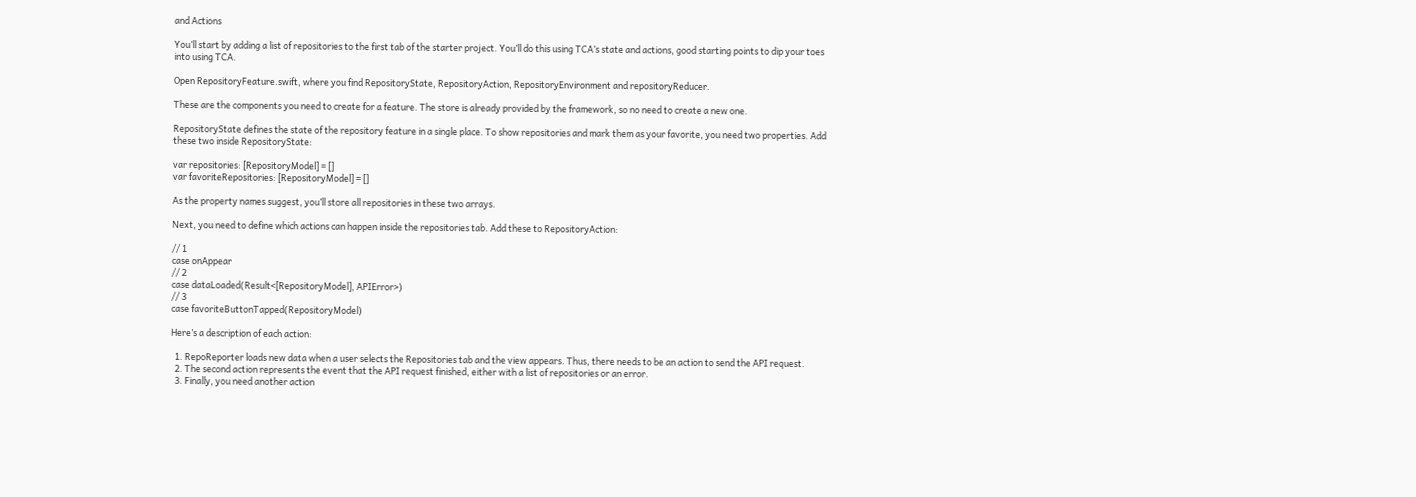and Actions

You’ll start by adding a list of repositories to the first tab of the starter project. You’ll do this using TCA’s state and actions, good starting points to dip your toes into using TCA.

Open RepositoryFeature.swift, where you find RepositoryState, RepositoryAction, RepositoryEnvironment and repositoryReducer.

These are the components you need to create for a feature. The store is already provided by the framework, so no need to create a new one.

RepositoryState defines the state of the repository feature in a single place. To show repositories and mark them as your favorite, you need two properties. Add these two inside RepositoryState:

var repositories: [RepositoryModel] = []
var favoriteRepositories: [RepositoryModel] = []

As the property names suggest, you’ll store all repositories in these two arrays.

Next, you need to define which actions can happen inside the repositories tab. Add these to RepositoryAction:

// 1
case onAppear
// 2
case dataLoaded(Result<[RepositoryModel], APIError>)
// 3
case favoriteButtonTapped(RepositoryModel)

Here’s a description of each action:

  1. RepoReporter loads new data when a user selects the Repositories tab and the view appears. Thus, there needs to be an action to send the API request.
  2. The second action represents the event that the API request finished, either with a list of repositories or an error.
  3. Finally, you need another action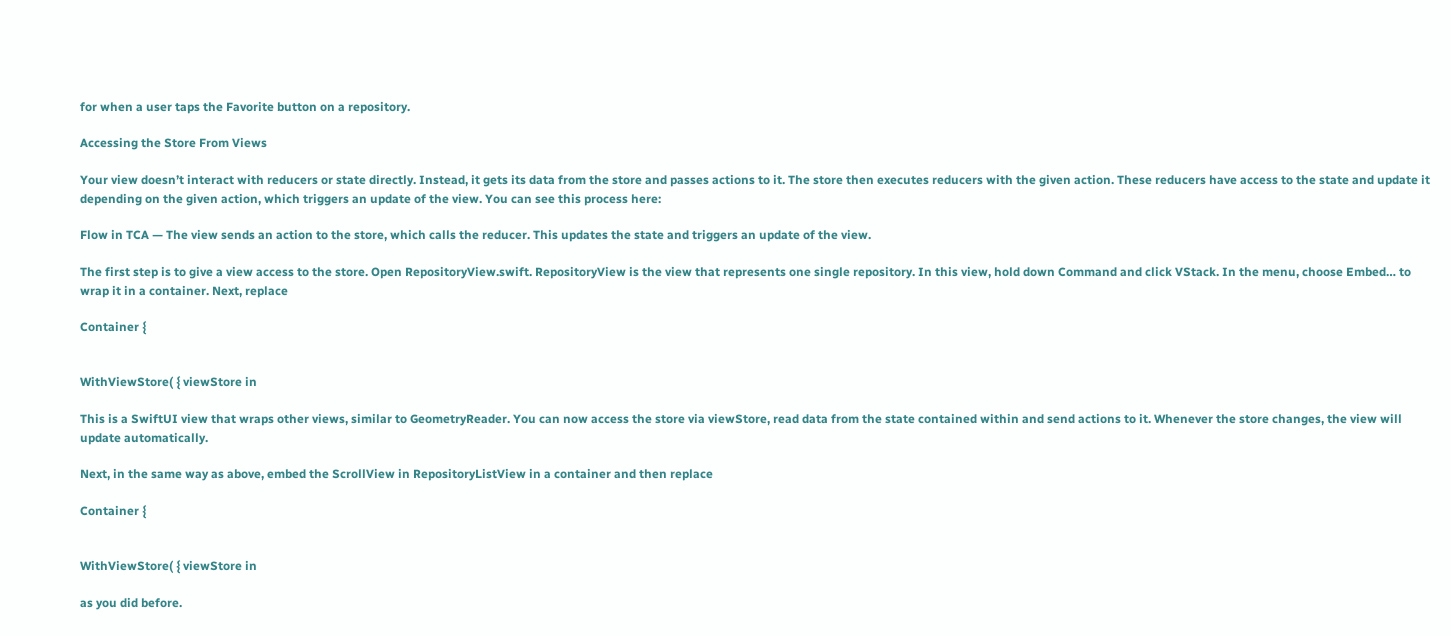for when a user taps the Favorite button on a repository.

Accessing the Store From Views

Your view doesn’t interact with reducers or state directly. Instead, it gets its data from the store and passes actions to it. The store then executes reducers with the given action. These reducers have access to the state and update it depending on the given action, which triggers an update of the view. You can see this process here:

Flow in TCA — The view sends an action to the store, which calls the reducer. This updates the state and triggers an update of the view.

The first step is to give a view access to the store. Open RepositoryView.swift. RepositoryView is the view that represents one single repository. In this view, hold down Command and click VStack. In the menu, choose Embed… to wrap it in a container. Next, replace

Container {


WithViewStore( { viewStore in

This is a SwiftUI view that wraps other views, similar to GeometryReader. You can now access the store via viewStore, read data from the state contained within and send actions to it. Whenever the store changes, the view will update automatically.

Next, in the same way as above, embed the ScrollView in RepositoryListView in a container and then replace

Container {


WithViewStore( { viewStore in

as you did before.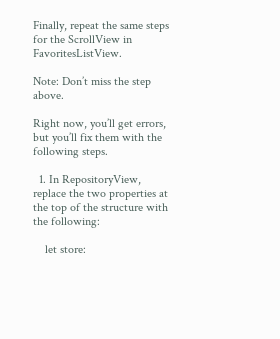Finally, repeat the same steps for the ScrollView in FavoritesListView.

Note: Don’t miss the step above.

Right now, you’ll get errors, but you’ll fix them with the following steps.

  1. In RepositoryView, replace the two properties at the top of the structure with the following:

    let store: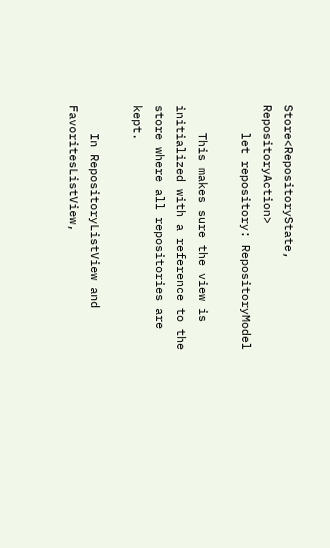Store<RepositoryState, RepositoryAction>
    let repository: RepositoryModel

    This makes sure the view is initialized with a reference to the store where all repositories are kept.

    In RepositoryListView and FavoritesListView,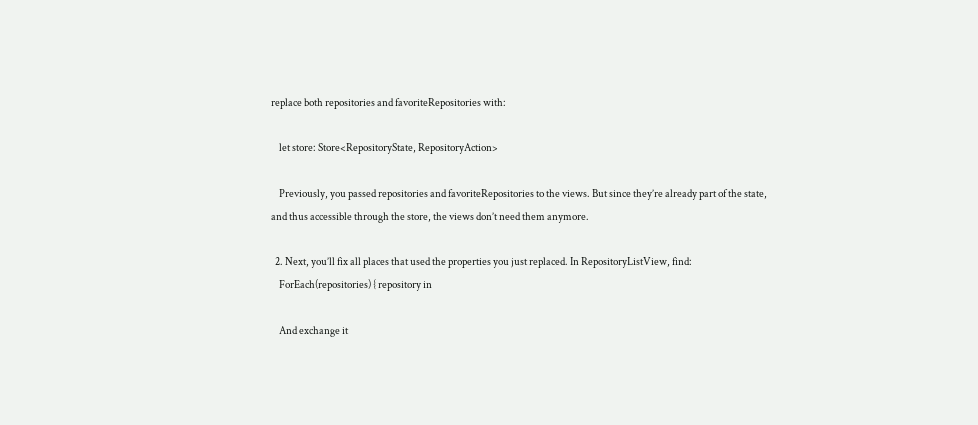replace both repositories and favoriteRepositories with:

    let store: Store<RepositoryState, RepositoryAction>

    Previously, you passed repositories and favoriteRepositories to the views. But since they’re already part of the state, and thus accessible through the store, the views don’t need them anymore.

  2. Next, you’ll fix all places that used the properties you just replaced. In RepositoryListView, find:
    ForEach(repositories) { repository in

    And exchange it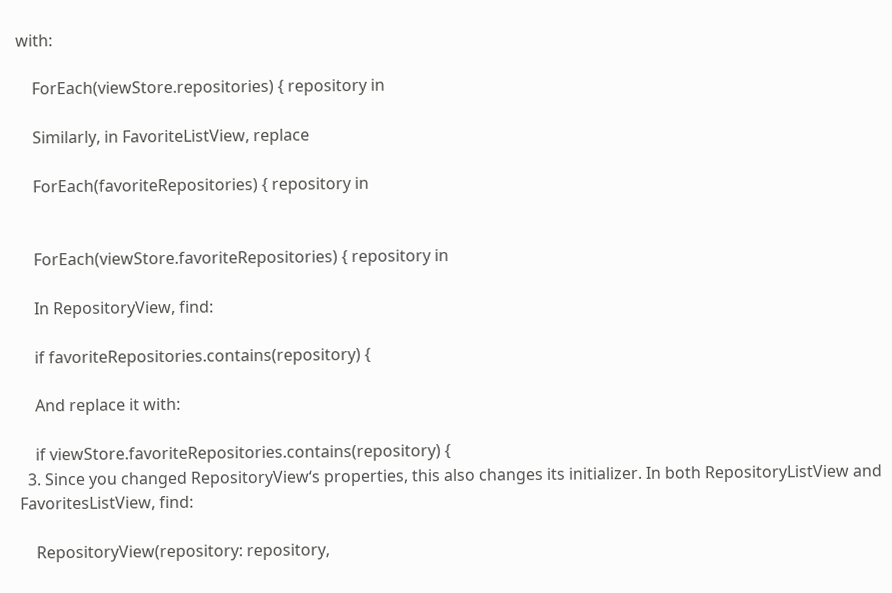with:

    ForEach(viewStore.repositories) { repository in

    Similarly, in FavoriteListView, replace

    ForEach(favoriteRepositories) { repository in


    ForEach(viewStore.favoriteRepositories) { repository in

    In RepositoryView, find:

    if favoriteRepositories.contains(repository) {

    And replace it with:

    if viewStore.favoriteRepositories.contains(repository) {
  3. Since you changed RepositoryView‘s properties, this also changes its initializer. In both RepositoryListView and FavoritesListView, find:

    RepositoryView(repository: repository,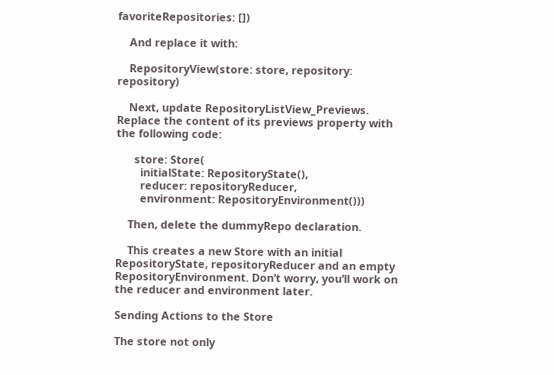favoriteRepositories: [])

    And replace it with:

    RepositoryView(store: store, repository: repository)

    Next, update RepositoryListView_Previews. Replace the content of its previews property with the following code:

      store: Store(
        initialState: RepositoryState(),
        reducer: repositoryReducer,
        environment: RepositoryEnvironment()))

    Then, delete the dummyRepo declaration.

    This creates a new Store with an initial RepositoryState, repositoryReducer and an empty RepositoryEnvironment. Don’t worry, you’ll work on the reducer and environment later.

Sending Actions to the Store

The store not only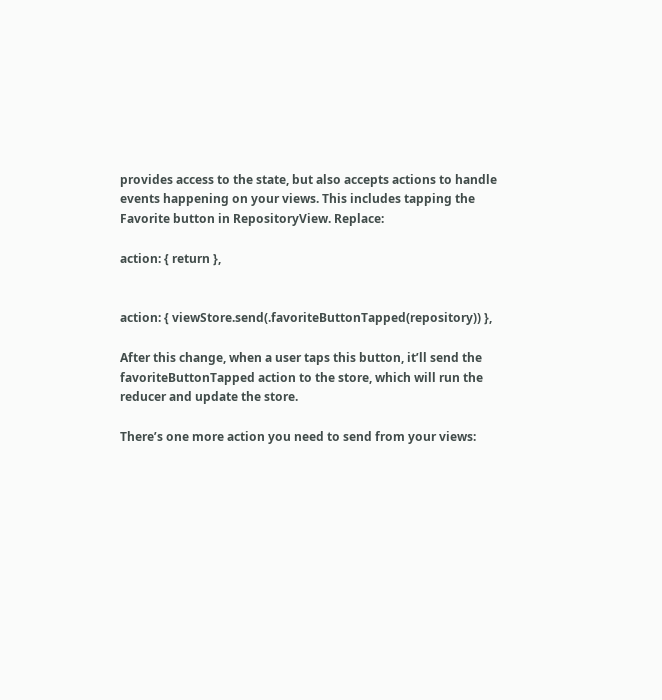provides access to the state, but also accepts actions to handle events happening on your views. This includes tapping the Favorite button in RepositoryView. Replace:

action: { return },


action: { viewStore.send(.favoriteButtonTapped(repository)) },

After this change, when a user taps this button, it’ll send the favoriteButtonTapped action to the store, which will run the reducer and update the store.

There’s one more action you need to send from your views: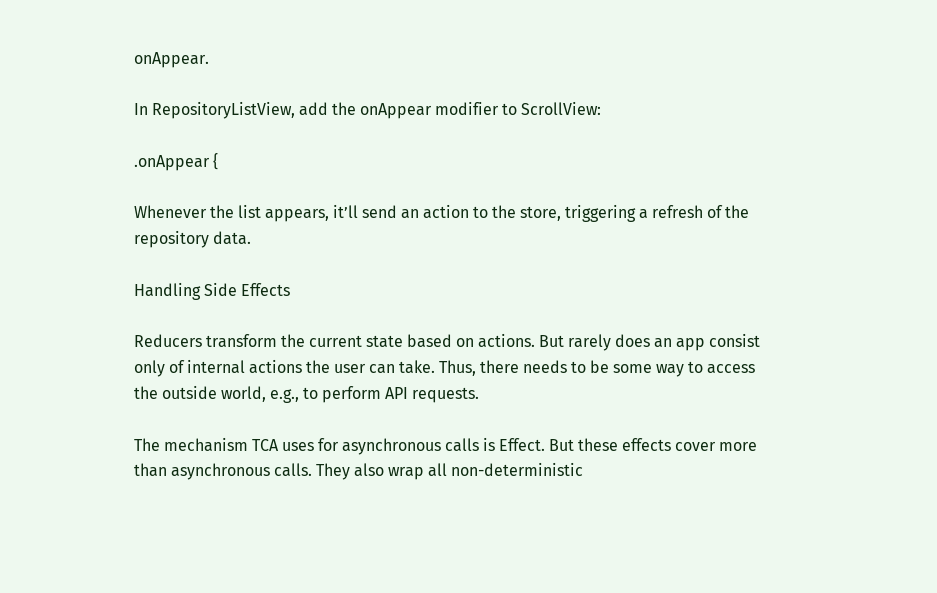onAppear.

In RepositoryListView, add the onAppear modifier to ScrollView:

.onAppear {

Whenever the list appears, it’ll send an action to the store, triggering a refresh of the repository data.

Handling Side Effects

Reducers transform the current state based on actions. But rarely does an app consist only of internal actions the user can take. Thus, there needs to be some way to access the outside world, e.g., to perform API requests.

The mechanism TCA uses for asynchronous calls is Effect. But these effects cover more than asynchronous calls. They also wrap all non-deterministic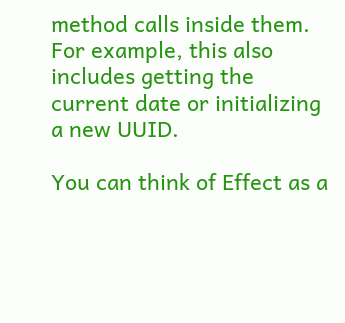method calls inside them. For example, this also includes getting the current date or initializing a new UUID.

You can think of Effect as a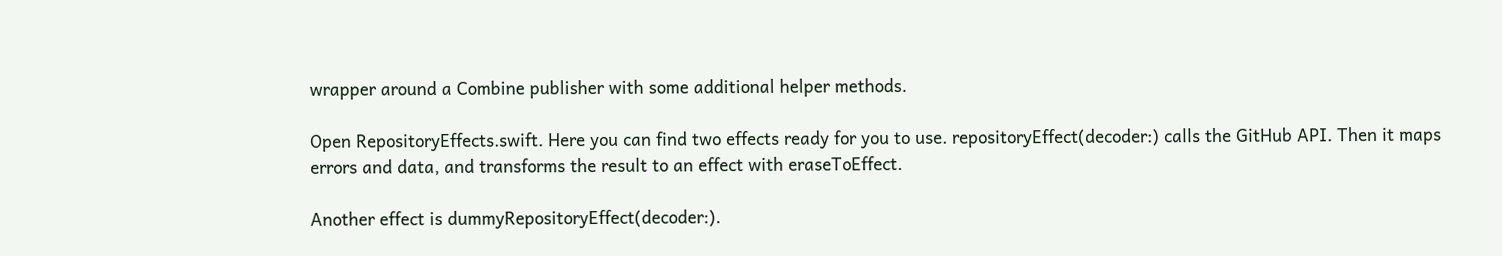wrapper around a Combine publisher with some additional helper methods.

Open RepositoryEffects.swift. Here you can find two effects ready for you to use. repositoryEffect(decoder:) calls the GitHub API. Then it maps errors and data, and transforms the result to an effect with eraseToEffect.

Another effect is dummyRepositoryEffect(decoder:).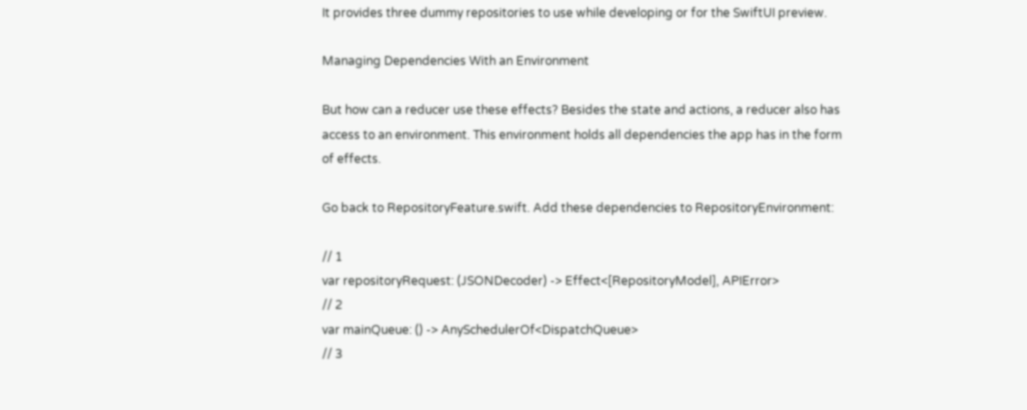It provides three dummy repositories to use while developing or for the SwiftUI preview.

Managing Dependencies With an Environment

But how can a reducer use these effects? Besides the state and actions, a reducer also has access to an environment. This environment holds all dependencies the app has in the form of effects.

Go back to RepositoryFeature.swift. Add these dependencies to RepositoryEnvironment:

// 1
var repositoryRequest: (JSONDecoder) -> Effect<[RepositoryModel], APIError>
// 2
var mainQueue: () -> AnySchedulerOf<DispatchQueue>
// 3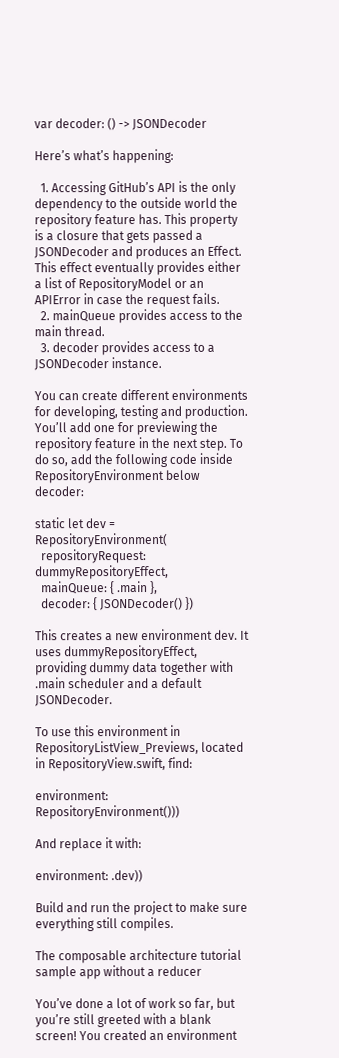var decoder: () -> JSONDecoder

Here’s what’s happening:

  1. Accessing GitHub’s API is the only dependency to the outside world the repository feature has. This property is a closure that gets passed a JSONDecoder and produces an Effect. This effect eventually provides either a list of RepositoryModel or an APIError in case the request fails.
  2. mainQueue provides access to the main thread.
  3. decoder provides access to a JSONDecoder instance.

You can create different environments for developing, testing and production. You’ll add one for previewing the repository feature in the next step. To do so, add the following code inside RepositoryEnvironment below decoder:

static let dev = RepositoryEnvironment(
  repositoryRequest: dummyRepositoryEffect,
  mainQueue: { .main },
  decoder: { JSONDecoder() })

This creates a new environment dev. It uses dummyRepositoryEffect, providing dummy data together with .main scheduler and a default JSONDecoder.

To use this environment in RepositoryListView_Previews, located in RepositoryView.swift, find:

environment: RepositoryEnvironment()))

And replace it with:

environment: .dev))

Build and run the project to make sure everything still compiles.

The composable architecture tutorial sample app without a reducer

You’ve done a lot of work so far, but you’re still greeted with a blank screen! You created an environment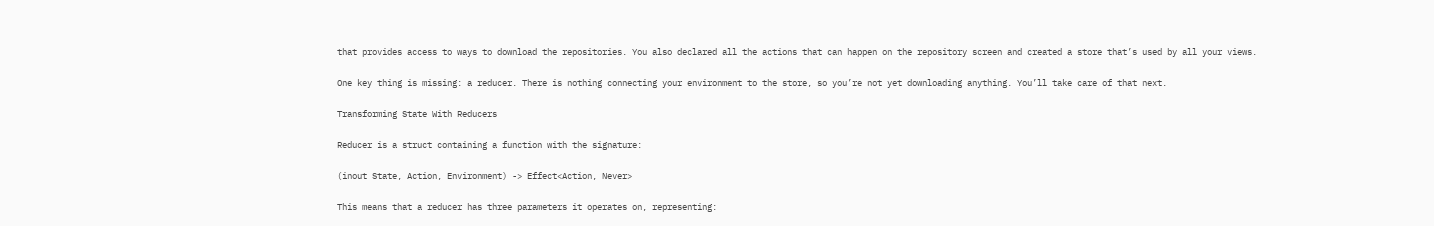that provides access to ways to download the repositories. You also declared all the actions that can happen on the repository screen and created a store that’s used by all your views.

One key thing is missing: a reducer. There is nothing connecting your environment to the store, so you’re not yet downloading anything. You’ll take care of that next.

Transforming State With Reducers

Reducer is a struct containing a function with the signature:

(inout State, Action, Environment) -> Effect<Action, Never>

This means that a reducer has three parameters it operates on, representing: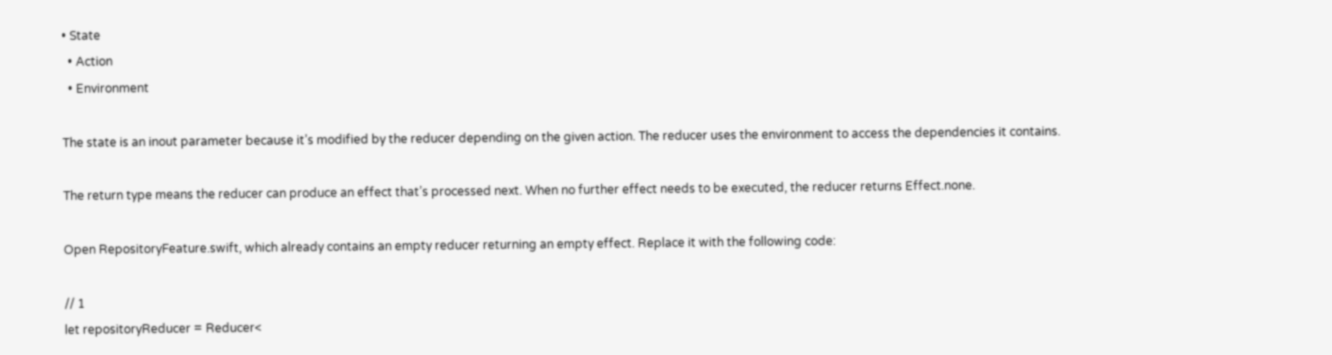• State
  • Action
  • Environment

The state is an inout parameter because it’s modified by the reducer depending on the given action. The reducer uses the environment to access the dependencies it contains.

The return type means the reducer can produce an effect that’s processed next. When no further effect needs to be executed, the reducer returns Effect.none.

Open RepositoryFeature.swift, which already contains an empty reducer returning an empty effect. Replace it with the following code:

// 1
let repositoryReducer = Reducer<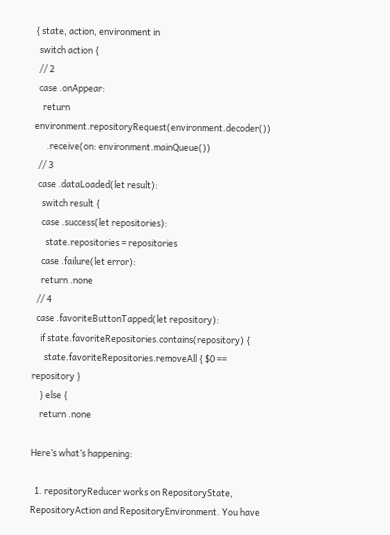{ state, action, environment in
  switch action {
  // 2
  case .onAppear:
    return environment.repositoryRequest(environment.decoder())
      .receive(on: environment.mainQueue())
  // 3
  case .dataLoaded(let result):
    switch result {
    case .success(let repositories):
      state.repositories = repositories
    case .failure(let error):
    return .none
  // 4
  case .favoriteButtonTapped(let repository):
    if state.favoriteRepositories.contains(repository) {
      state.favoriteRepositories.removeAll { $0 == repository }
    } else {
    return .none

Here’s what’s happening:

  1. repositoryReducer works on RepositoryState, RepositoryAction and RepositoryEnvironment. You have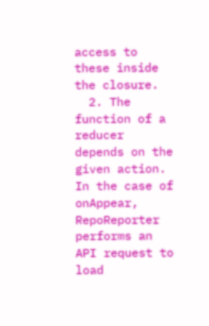access to these inside the closure.
  2. The function of a reducer depends on the given action. In the case of onAppear, RepoReporter performs an API request to load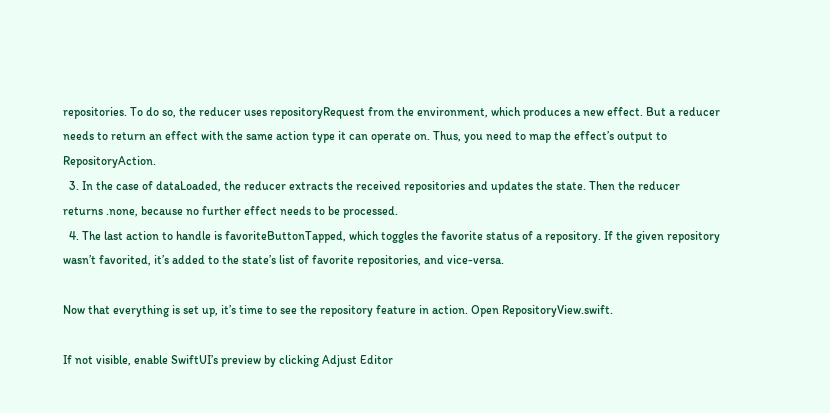repositories. To do so, the reducer uses repositoryRequest from the environment, which produces a new effect. But a reducer needs to return an effect with the same action type it can operate on. Thus, you need to map the effect’s output to RepositoryAction.
  3. In the case of dataLoaded, the reducer extracts the received repositories and updates the state. Then the reducer returns .none, because no further effect needs to be processed.
  4. The last action to handle is favoriteButtonTapped, which toggles the favorite status of a repository. If the given repository wasn’t favorited, it’s added to the state’s list of favorite repositories, and vice-versa.

Now that everything is set up, it’s time to see the repository feature in action. Open RepositoryView.swift.

If not visible, enable SwiftUI’s preview by clicking Adjust Editor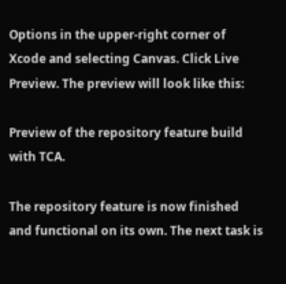Options in the upper-right corner of Xcode and selecting Canvas. Click Live Preview. The preview will look like this:

Preview of the repository feature build with TCA.

The repository feature is now finished and functional on its own. The next task is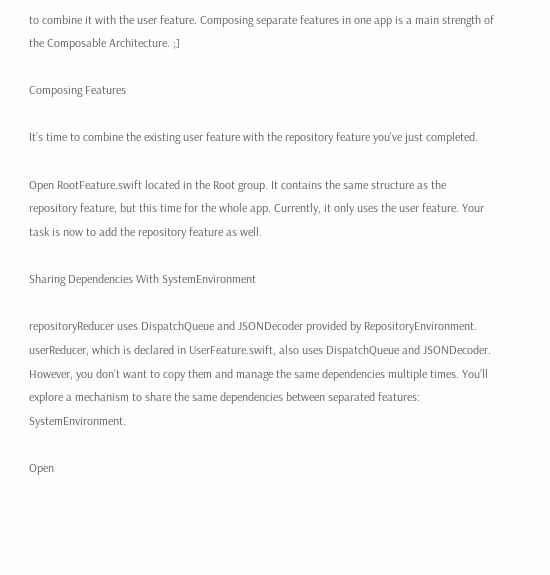to combine it with the user feature. Composing separate features in one app is a main strength of the Composable Architecture. ;]

Composing Features

It’s time to combine the existing user feature with the repository feature you’ve just completed.

Open RootFeature.swift located in the Root group. It contains the same structure as the repository feature, but this time for the whole app. Currently, it only uses the user feature. Your task is now to add the repository feature as well.

Sharing Dependencies With SystemEnvironment

repositoryReducer uses DispatchQueue and JSONDecoder provided by RepositoryEnvironment. userReducer, which is declared in UserFeature.swift, also uses DispatchQueue and JSONDecoder. However, you don’t want to copy them and manage the same dependencies multiple times. You’ll explore a mechanism to share the same dependencies between separated features: SystemEnvironment.

Open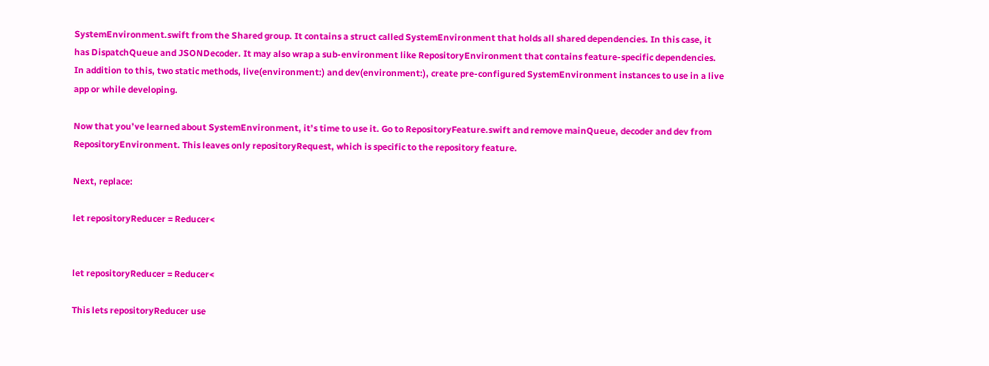SystemEnvironment.swift from the Shared group. It contains a struct called SystemEnvironment that holds all shared dependencies. In this case, it has DispatchQueue and JSONDecoder. It may also wrap a sub-environment like RepositoryEnvironment that contains feature-specific dependencies. In addition to this, two static methods, live(environment:) and dev(environment:), create pre-configured SystemEnvironment instances to use in a live app or while developing.

Now that you’ve learned about SystemEnvironment, it’s time to use it. Go to RepositoryFeature.swift and remove mainQueue, decoder and dev from RepositoryEnvironment. This leaves only repositoryRequest, which is specific to the repository feature.

Next, replace:

let repositoryReducer = Reducer<


let repositoryReducer = Reducer<

This lets repositoryReducer use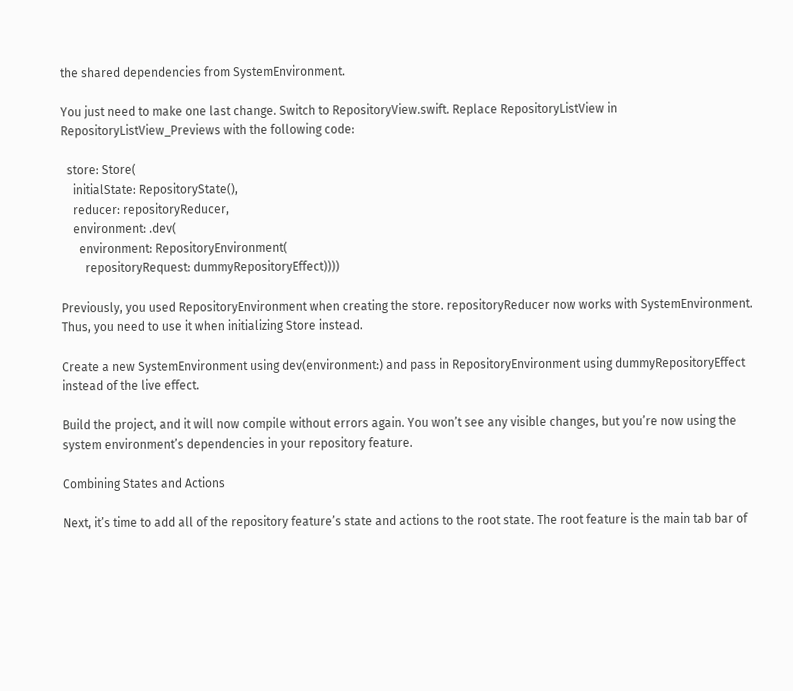the shared dependencies from SystemEnvironment.

You just need to make one last change. Switch to RepositoryView.swift. Replace RepositoryListView in RepositoryListView_Previews with the following code:

  store: Store(
    initialState: RepositoryState(),
    reducer: repositoryReducer,
    environment: .dev(
      environment: RepositoryEnvironment(
        repositoryRequest: dummyRepositoryEffect))))

Previously, you used RepositoryEnvironment when creating the store. repositoryReducer now works with SystemEnvironment. Thus, you need to use it when initializing Store instead.

Create a new SystemEnvironment using dev(environment:) and pass in RepositoryEnvironment using dummyRepositoryEffect instead of the live effect.

Build the project, and it will now compile without errors again. You won’t see any visible changes, but you’re now using the system environment’s dependencies in your repository feature.

Combining States and Actions

Next, it’s time to add all of the repository feature’s state and actions to the root state. The root feature is the main tab bar of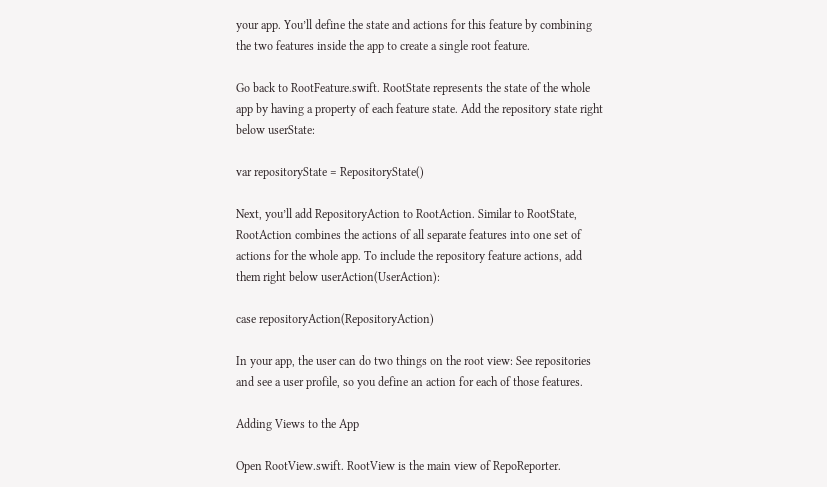your app. You’ll define the state and actions for this feature by combining the two features inside the app to create a single root feature.

Go back to RootFeature.swift. RootState represents the state of the whole app by having a property of each feature state. Add the repository state right below userState:

var repositoryState = RepositoryState()

Next, you’ll add RepositoryAction to RootAction. Similar to RootState, RootAction combines the actions of all separate features into one set of actions for the whole app. To include the repository feature actions, add them right below userAction(UserAction):

case repositoryAction(RepositoryAction)

In your app, the user can do two things on the root view: See repositories and see a user profile, so you define an action for each of those features.

Adding Views to the App

Open RootView.swift. RootView is the main view of RepoReporter.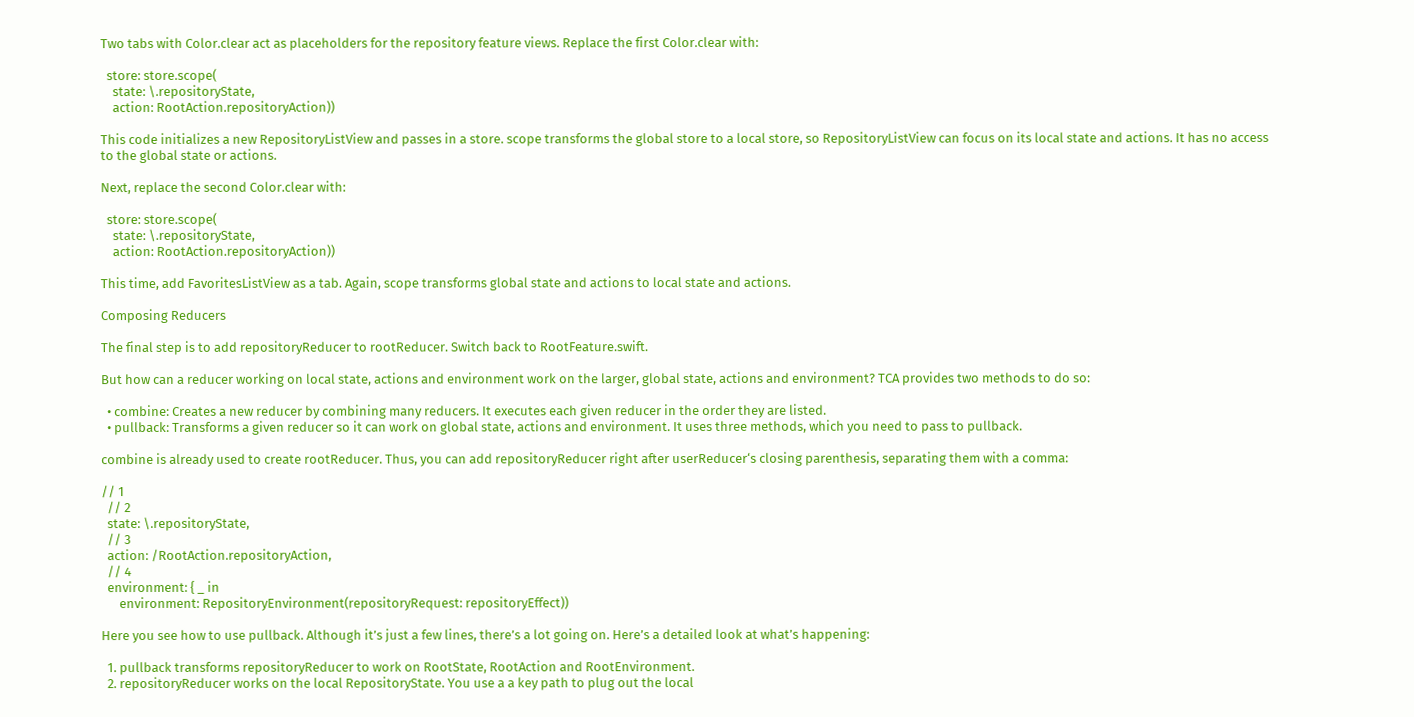Two tabs with Color.clear act as placeholders for the repository feature views. Replace the first Color.clear with:

  store: store.scope(
    state: \.repositoryState,
    action: RootAction.repositoryAction))

This code initializes a new RepositoryListView and passes in a store. scope transforms the global store to a local store, so RepositoryListView can focus on its local state and actions. It has no access to the global state or actions.

Next, replace the second Color.clear with:

  store: store.scope(
    state: \.repositoryState,
    action: RootAction.repositoryAction))

This time, add FavoritesListView as a tab. Again, scope transforms global state and actions to local state and actions.

Composing Reducers

The final step is to add repositoryReducer to rootReducer. Switch back to RootFeature.swift.

But how can a reducer working on local state, actions and environment work on the larger, global state, actions and environment? TCA provides two methods to do so:

  • combine: Creates a new reducer by combining many reducers. It executes each given reducer in the order they are listed.
  • pullback: Transforms a given reducer so it can work on global state, actions and environment. It uses three methods, which you need to pass to pullback.

combine is already used to create rootReducer. Thus, you can add repositoryReducer right after userReducer‘s closing parenthesis, separating them with a comma:

// 1
  // 2
  state: \.repositoryState,
  // 3
  action: /RootAction.repositoryAction,
  // 4
  environment: { _ in
      environment: RepositoryEnvironment(repositoryRequest: repositoryEffect))

Here you see how to use pullback. Although it’s just a few lines, there’s a lot going on. Here’s a detailed look at what’s happening:

  1. pullback transforms repositoryReducer to work on RootState, RootAction and RootEnvironment.
  2. repositoryReducer works on the local RepositoryState. You use a a key path to plug out the local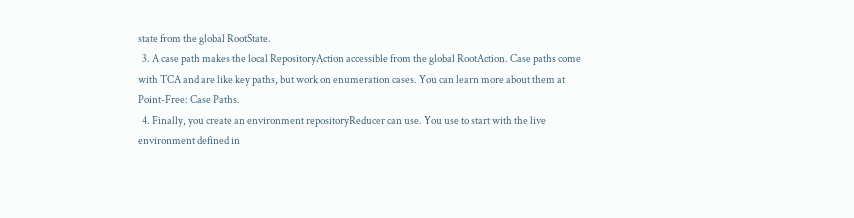state from the global RootState.
  3. A case path makes the local RepositoryAction accessible from the global RootAction. Case paths come with TCA and are like key paths, but work on enumeration cases. You can learn more about them at Point-Free: Case Paths.
  4. Finally, you create an environment repositoryReducer can use. You use to start with the live environment defined in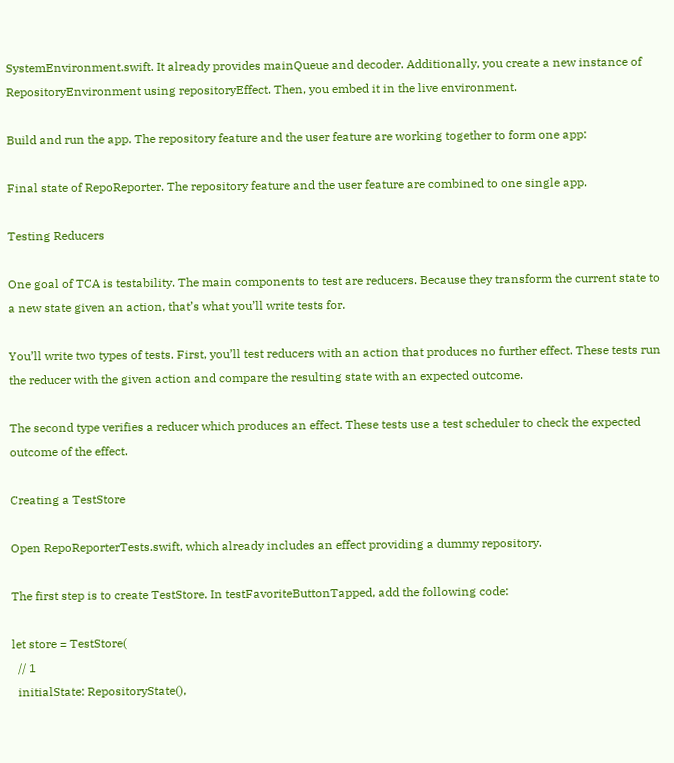SystemEnvironment.swift. It already provides mainQueue and decoder. Additionally, you create a new instance of RepositoryEnvironment using repositoryEffect. Then, you embed it in the live environment.

Build and run the app. The repository feature and the user feature are working together to form one app:

Final state of RepoReporter. The repository feature and the user feature are combined to one single app.

Testing Reducers

One goal of TCA is testability. The main components to test are reducers. Because they transform the current state to a new state given an action, that’s what you’ll write tests for.

You’ll write two types of tests. First, you’ll test reducers with an action that produces no further effect. These tests run the reducer with the given action and compare the resulting state with an expected outcome.

The second type verifies a reducer which produces an effect. These tests use a test scheduler to check the expected outcome of the effect.

Creating a TestStore

Open RepoReporterTests.swift, which already includes an effect providing a dummy repository.

The first step is to create TestStore. In testFavoriteButtonTapped, add the following code:

let store = TestStore(
  // 1
  initialState: RepositoryState(),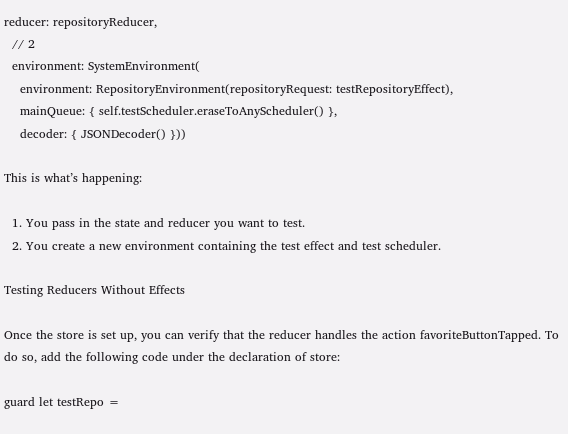reducer: repositoryReducer,
  // 2
  environment: SystemEnvironment(
    environment: RepositoryEnvironment(repositoryRequest: testRepositoryEffect),
    mainQueue: { self.testScheduler.eraseToAnyScheduler() },
    decoder: { JSONDecoder() }))

This is what’s happening:

  1. You pass in the state and reducer you want to test.
  2. You create a new environment containing the test effect and test scheduler.

Testing Reducers Without Effects

Once the store is set up, you can verify that the reducer handles the action favoriteButtonTapped. To do so, add the following code under the declaration of store:

guard let testRepo =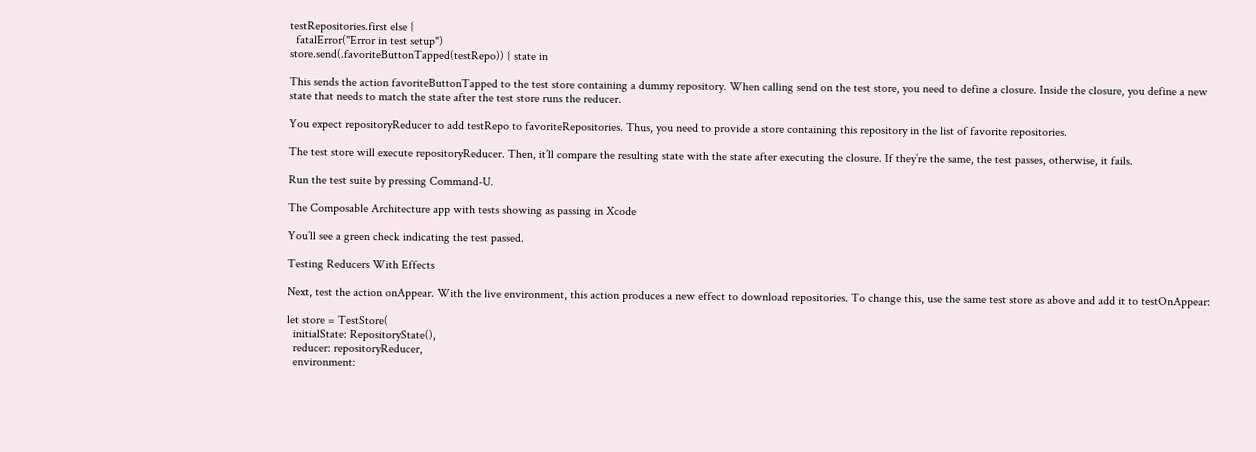testRepositories.first else {
  fatalError("Error in test setup")
store.send(.favoriteButtonTapped(testRepo)) { state in

This sends the action favoriteButtonTapped to the test store containing a dummy repository. When calling send on the test store, you need to define a closure. Inside the closure, you define a new state that needs to match the state after the test store runs the reducer.

You expect repositoryReducer to add testRepo to favoriteRepositories. Thus, you need to provide a store containing this repository in the list of favorite repositories.

The test store will execute repositoryReducer. Then, it’ll compare the resulting state with the state after executing the closure. If they’re the same, the test passes, otherwise, it fails.

Run the test suite by pressing Command-U.

The Composable Architecture app with tests showing as passing in Xcode

You’ll see a green check indicating the test passed.

Testing Reducers With Effects

Next, test the action onAppear. With the live environment, this action produces a new effect to download repositories. To change this, use the same test store as above and add it to testOnAppear:

let store = TestStore(
  initialState: RepositoryState(),
  reducer: repositoryReducer,
  environment: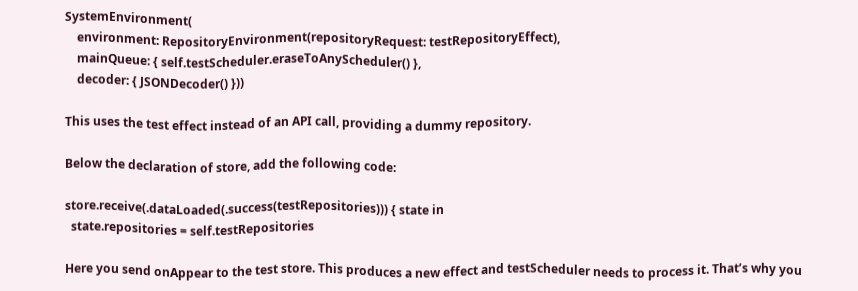SystemEnvironment(
    environment: RepositoryEnvironment(repositoryRequest: testRepositoryEffect),
    mainQueue: { self.testScheduler.eraseToAnyScheduler() },
    decoder: { JSONDecoder() }))

This uses the test effect instead of an API call, providing a dummy repository.

Below the declaration of store, add the following code:

store.receive(.dataLoaded(.success(testRepositories))) { state in
  state.repositories = self.testRepositories

Here you send onAppear to the test store. This produces a new effect and testScheduler needs to process it. That’s why you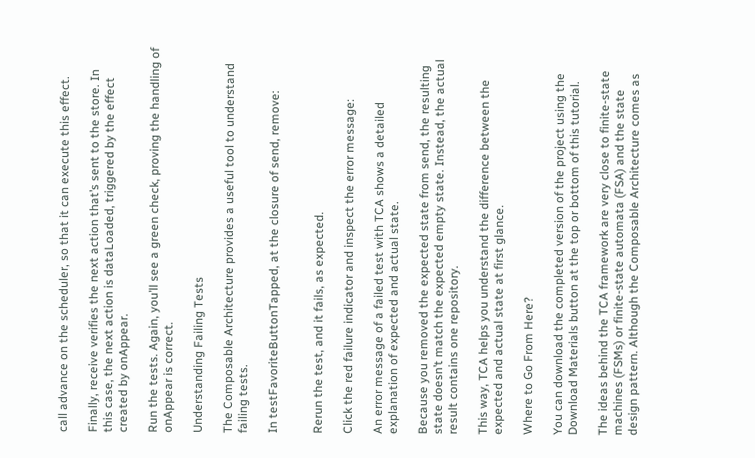call advance on the scheduler, so that it can execute this effect.

Finally, receive verifies the next action that’s sent to the store. In this case, the next action is dataLoaded, triggered by the effect created by onAppear.

Run the tests. Again, you’ll see a green check, proving the handling of onAppear is correct.

Understanding Failing Tests

The Composable Architecture provides a useful tool to understand failing tests.

In testFavoriteButtonTapped, at the closure of send, remove:


Rerun the test, and it fails, as expected.

Click the red failure indicator and inspect the error message:

An error message of a failed test with TCA shows a detailed explanation of expected and actual state.

Because you removed the expected state from send, the resulting state doesn’t match the expected empty state. Instead, the actual result contains one repository.

This way, TCA helps you understand the difference between the expected and actual state at first glance.

Where to Go From Here?

You can download the completed version of the project using the Download Materials button at the top or bottom of this tutorial.

The ideas behind the TCA framework are very close to finite-state machines (FSMs) or finite-state automata (FSA) and the state design pattern. Although the Composable Architecture comes as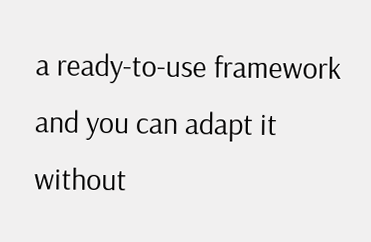a ready-to-use framework and you can adapt it without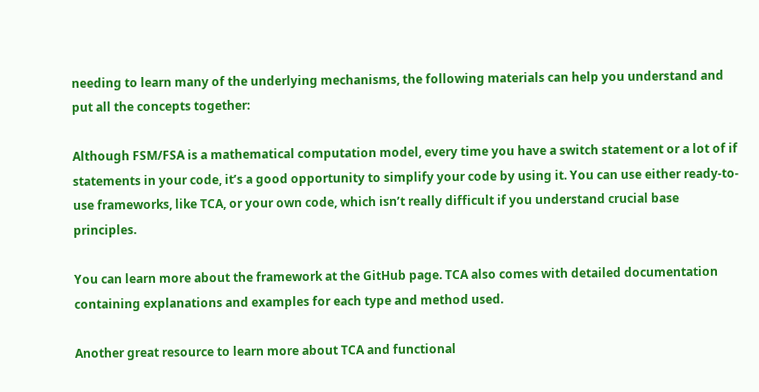needing to learn many of the underlying mechanisms, the following materials can help you understand and put all the concepts together:

Although FSM/FSA is a mathematical computation model, every time you have a switch statement or a lot of if statements in your code, it’s a good opportunity to simplify your code by using it. You can use either ready-to-use frameworks, like TCA, or your own code, which isn’t really difficult if you understand crucial base principles.

You can learn more about the framework at the GitHub page. TCA also comes with detailed documentation containing explanations and examples for each type and method used.

Another great resource to learn more about TCA and functional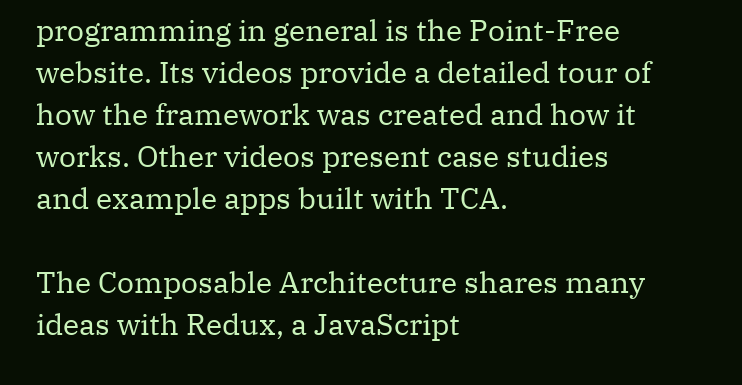programming in general is the Point-Free website. Its videos provide a detailed tour of how the framework was created and how it works. Other videos present case studies and example apps built with TCA.

The Composable Architecture shares many ideas with Redux, a JavaScript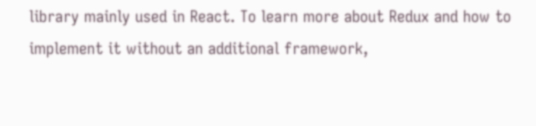library mainly used in React. To learn more about Redux and how to implement it without an additional framework,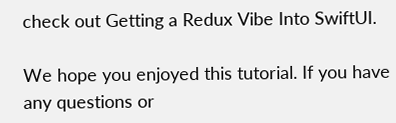check out Getting a Redux Vibe Into SwiftUI.

We hope you enjoyed this tutorial. If you have any questions or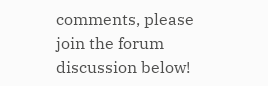comments, please join the forum discussion below!